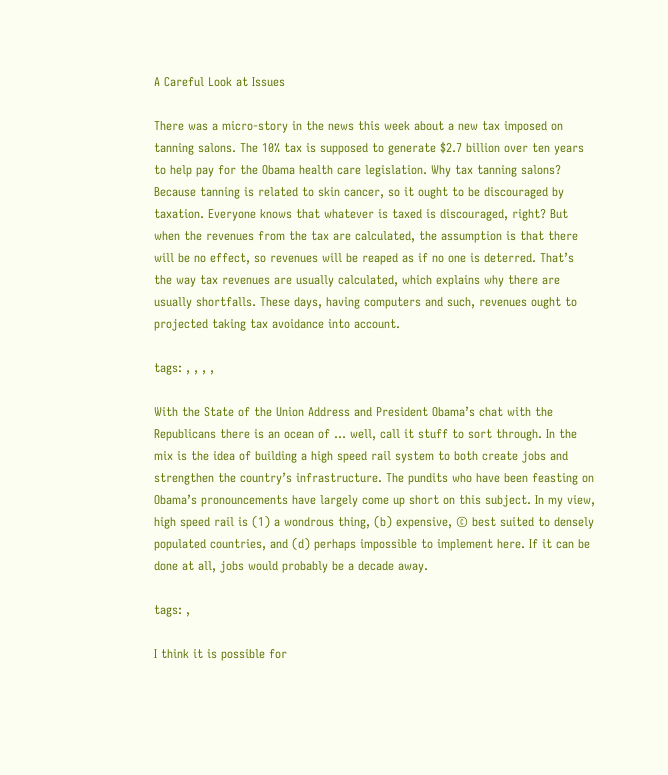A Careful Look at Issues

There was a micro-story in the news this week about a new tax imposed on tanning salons. The 10% tax is supposed to generate $2.7 billion over ten years to help pay for the Obama health care legislation. Why tax tanning salons? Because tanning is related to skin cancer, so it ought to be discouraged by taxation. Everyone knows that whatever is taxed is discouraged, right? But when the revenues from the tax are calculated, the assumption is that there will be no effect, so revenues will be reaped as if no one is deterred. That’s the way tax revenues are usually calculated, which explains why there are usually shortfalls. These days, having computers and such, revenues ought to projected taking tax avoidance into account.

tags: , , , ,

With the State of the Union Address and President Obama’s chat with the Republicans there is an ocean of … well, call it stuff to sort through. In the mix is the idea of building a high speed rail system to both create jobs and strengthen the country’s infrastructure. The pundits who have been feasting on Obama’s pronouncements have largely come up short on this subject. In my view, high speed rail is (1) a wondrous thing, (b) expensive, © best suited to densely populated countries, and (d) perhaps impossible to implement here. If it can be done at all, jobs would probably be a decade away.

tags: ,

I think it is possible for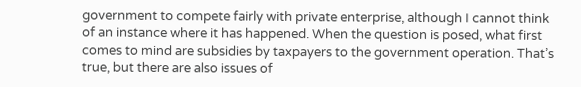government to compete fairly with private enterprise, although I cannot think of an instance where it has happened. When the question is posed, what first comes to mind are subsidies by taxpayers to the government operation. That’s true, but there are also issues of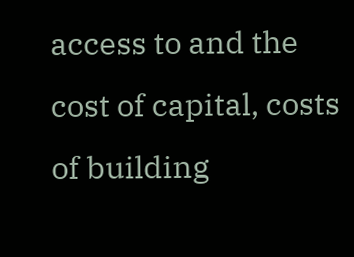access to and the cost of capital, costs of building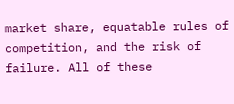market share, equatable rules of competition, and the risk of failure. All of these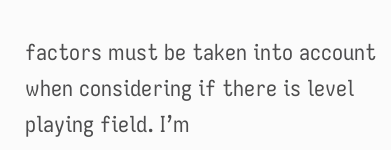factors must be taken into account when considering if there is level playing field. I’m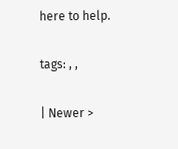here to help.

tags: , ,

| Newer >